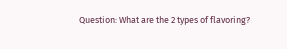Question: What are the 2 types of flavoring?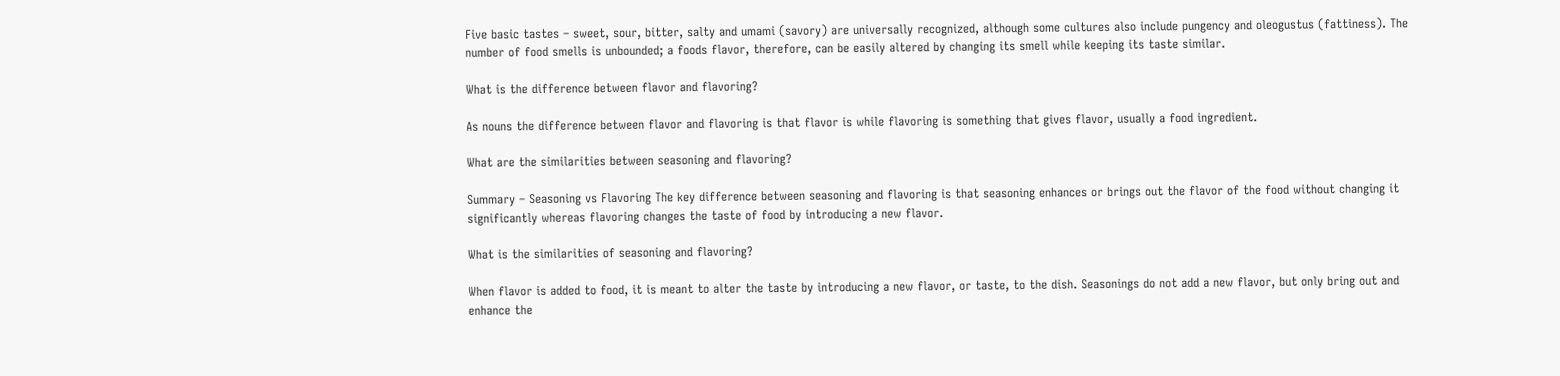Five basic tastes – sweet, sour, bitter, salty and umami (savory) are universally recognized, although some cultures also include pungency and oleogustus (fattiness). The number of food smells is unbounded; a foods flavor, therefore, can be easily altered by changing its smell while keeping its taste similar.

What is the difference between flavor and flavoring?

As nouns the difference between flavor and flavoring is that flavor is while flavoring is something that gives flavor, usually a food ingredient.

What are the similarities between seasoning and flavoring?

Summary – Seasoning vs Flavoring The key difference between seasoning and flavoring is that seasoning enhances or brings out the flavor of the food without changing it significantly whereas flavoring changes the taste of food by introducing a new flavor.

What is the similarities of seasoning and flavoring?

When flavor is added to food, it is meant to alter the taste by introducing a new flavor, or taste, to the dish. Seasonings do not add a new flavor, but only bring out and enhance the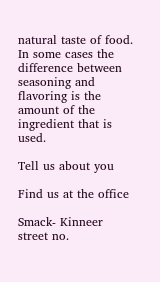natural taste of food. In some cases the difference between seasoning and flavoring is the amount of the ingredient that is used.

Tell us about you

Find us at the office

Smack- Kinneer street no.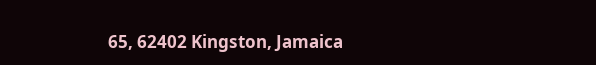65, 62402 Kingston, Jamaica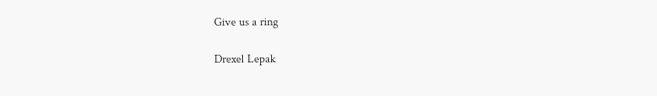Give us a ring

Drexel Lepak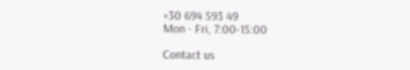+30 694 593 49
Mon - Fri, 7:00-15:00

Contact us